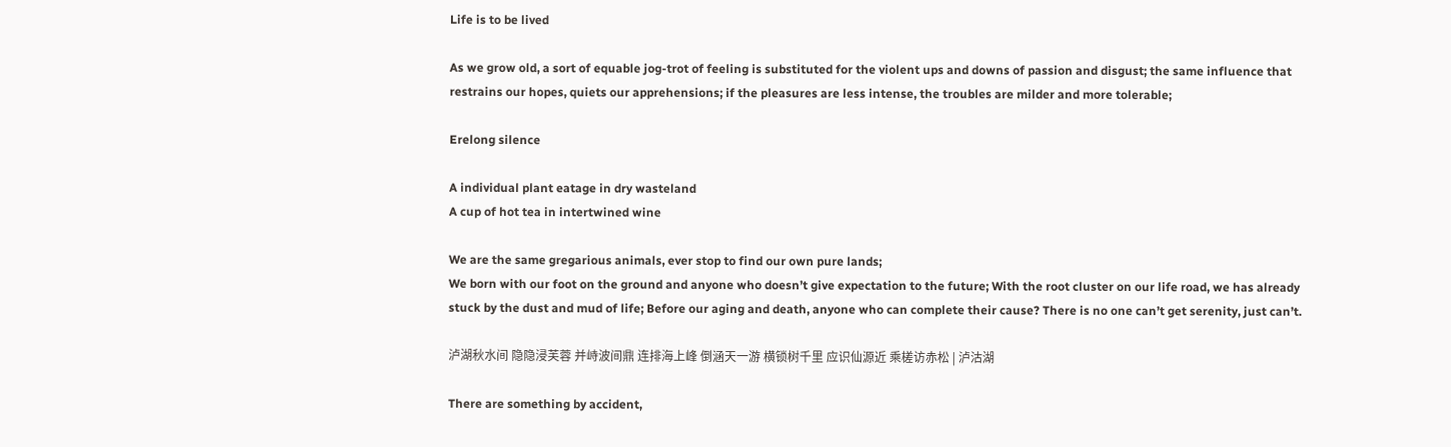Life is to be lived

As we grow old, a sort of equable jog-trot of feeling is substituted for the violent ups and downs of passion and disgust; the same influence that restrains our hopes, quiets our apprehensions; if the pleasures are less intense, the troubles are milder and more tolerable;

Erelong silence

A individual plant eatage in dry wasteland
A cup of hot tea in intertwined wine

We are the same gregarious animals, ever stop to find our own pure lands;
We born with our foot on the ground and anyone who doesn’t give expectation to the future; With the root cluster on our life road, we has already stuck by the dust and mud of life; Before our aging and death, anyone who can complete their cause? There is no one can’t get serenity, just can’t.

泸湖秋水间 隐隐浸芙蓉 并峙波间鼎 连排海上峰 倒涵天一游 横锁树千里 应识仙源近 乘槎访赤松 | 泸沽湖

There are something by accident,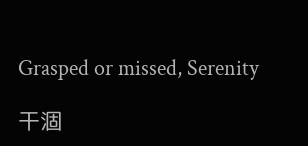Grasped or missed, Serenity

干涸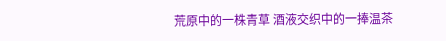荒原中的一株青草 酒液交织中的一捧温茶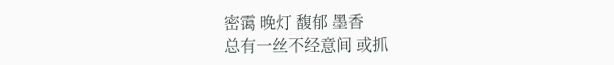密霭 晚灯 馥郁 墨香
总有一丝不经意间 或抓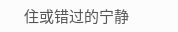住或错过的宁静